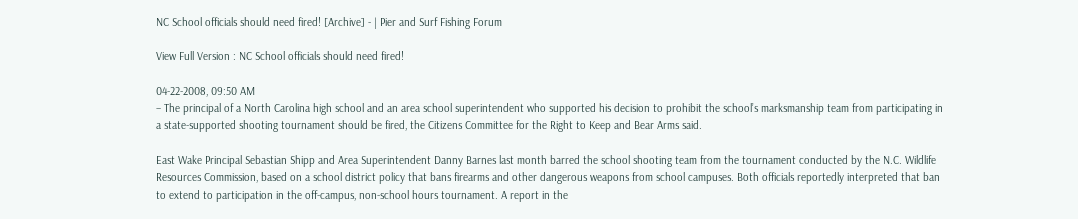NC School officials should need fired! [Archive] - | Pier and Surf Fishing Forum

View Full Version : NC School officials should need fired!

04-22-2008, 09:50 AM
– The principal of a North Carolina high school and an area school superintendent who supported his decision to prohibit the school’s marksmanship team from participating in a state-supported shooting tournament should be fired, the Citizens Committee for the Right to Keep and Bear Arms said.

East Wake Principal Sebastian Shipp and Area Superintendent Danny Barnes last month barred the school shooting team from the tournament conducted by the N.C. Wildlife Resources Commission, based on a school district policy that bans firearms and other dangerous weapons from school campuses. Both officials reportedly interpreted that ban to extend to participation in the off-campus, non-school hours tournament. A report in the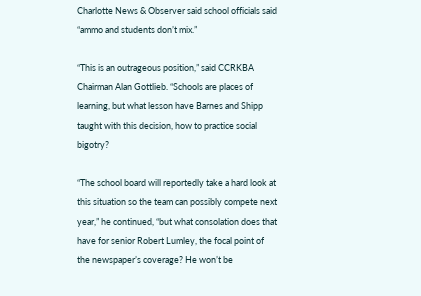Charlotte News & Observer said school officials said “ammo and students don’t mix.”

“This is an outrageous position,” said CCRKBA Chairman Alan Gottlieb. “Schools are places of learning, but what lesson have Barnes and Shipp taught with this decision, how to practice social bigotry?

“The school board will reportedly take a hard look at this situation so the team can possibly compete next year,” he continued, “but what consolation does that have for senior Robert Lumley, the focal point of the newspaper’s coverage? He won’t be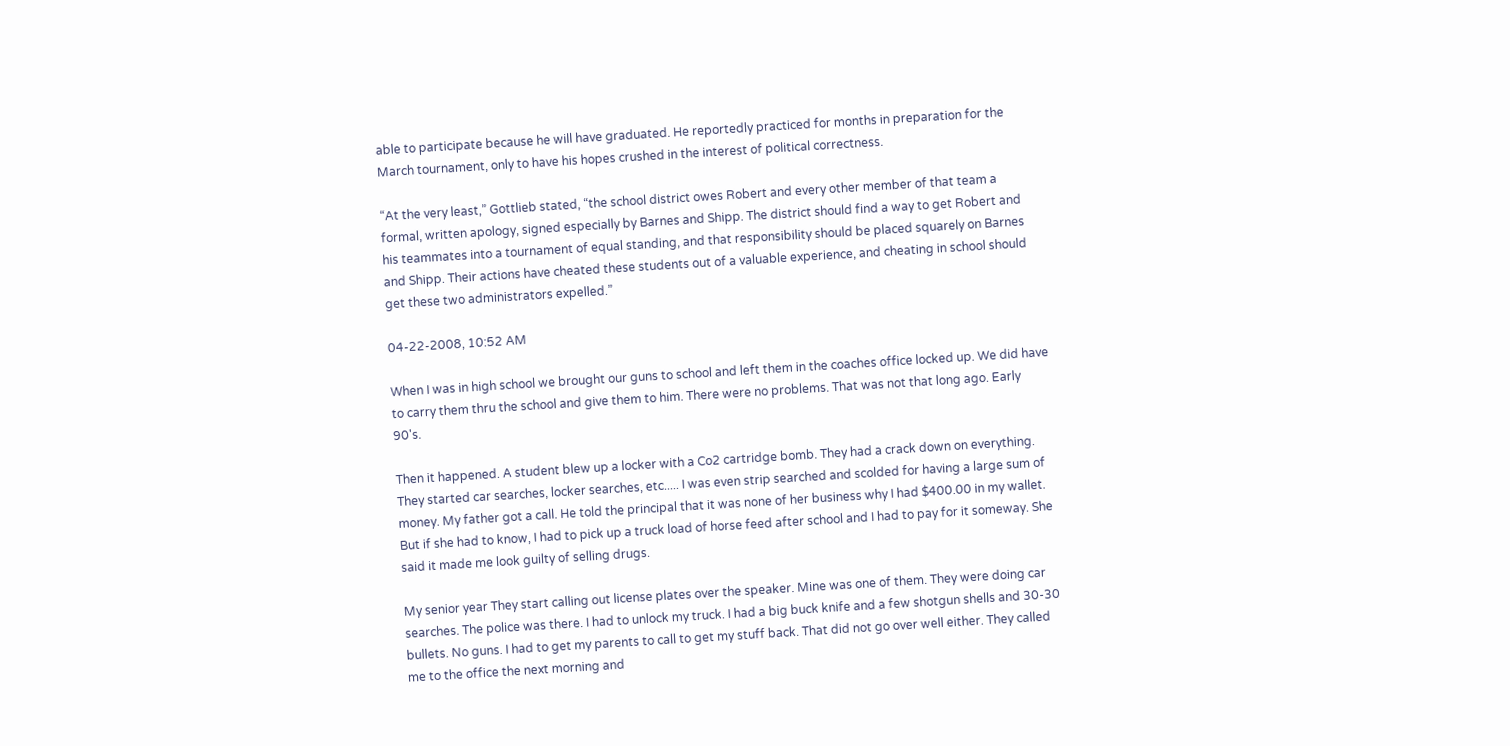able to participate because he will have graduated. He reportedly practiced for months in preparation for the March tournament, only to have his hopes crushed in the interest of political correctness.

“At the very least,” Gottlieb stated, “the school district owes Robert and every other member of that team a formal, written apology, signed especially by Barnes and Shipp. The district should find a way to get Robert and his teammates into a tournament of equal standing, and that responsibility should be placed squarely on Barnes and Shipp. Their actions have cheated these students out of a valuable experience, and cheating in school should get these two administrators expelled.”

04-22-2008, 10:52 AM

When I was in high school we brought our guns to school and left them in the coaches office locked up. We did have to carry them thru the school and give them to him. There were no problems. That was not that long ago. Early 90's.

Then it happened. A student blew up a locker with a Co2 cartridge bomb. They had a crack down on everything. They started car searches, locker searches, etc..... I was even strip searched and scolded for having a large sum of money. My father got a call. He told the principal that it was none of her business why I had $400.00 in my wallet. But if she had to know, I had to pick up a truck load of horse feed after school and I had to pay for it someway. She said it made me look guilty of selling drugs.

My senior year They start calling out license plates over the speaker. Mine was one of them. They were doing car searches. The police was there. I had to unlock my truck. I had a big buck knife and a few shotgun shells and 30-30 bullets. No guns. I had to get my parents to call to get my stuff back. That did not go over well either. They called me to the office the next morning and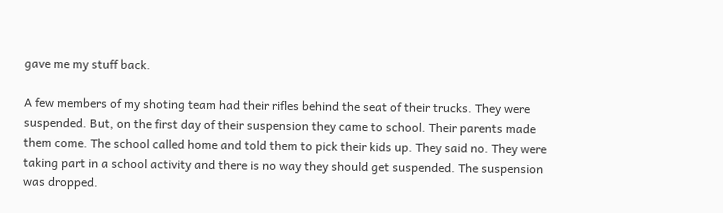gave me my stuff back.

A few members of my shoting team had their rifles behind the seat of their trucks. They were suspended. But, on the first day of their suspension they came to school. Their parents made them come. The school called home and told them to pick their kids up. They said no. They were taking part in a school activity and there is no way they should get suspended. The suspension was dropped.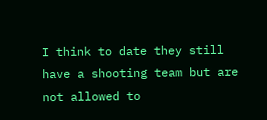I think to date they still have a shooting team but are not allowed to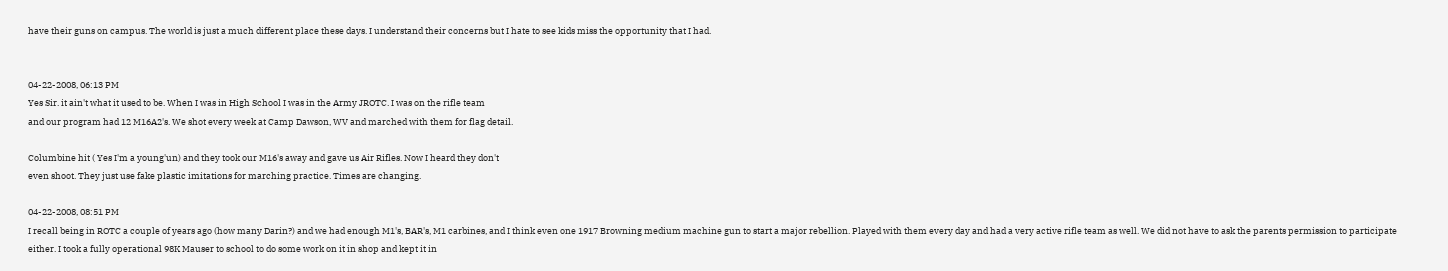have their guns on campus. The world is just a much different place these days. I understand their concerns but I hate to see kids miss the opportunity that I had.


04-22-2008, 06:13 PM
Yes Sir. it ain't what it used to be. When I was in High School I was in the Army JROTC. I was on the rifle team
and our program had 12 M16A2's. We shot every week at Camp Dawson, WV and marched with them for flag detail.

Columbine hit ( Yes I'm a young'un) and they took our M16's away and gave us Air Rifles. Now I heard they don't
even shoot. They just use fake plastic imitations for marching practice. Times are changing.

04-22-2008, 08:51 PM
I recall being in ROTC a couple of years ago (how many Darin?) and we had enough M1's, BAR's, M1 carbines, and I think even one 1917 Browning medium machine gun to start a major rebellion. Played with them every day and had a very active rifle team as well. We did not have to ask the parents permission to participate either. I took a fully operational 98K Mauser to school to do some work on it in shop and kept it in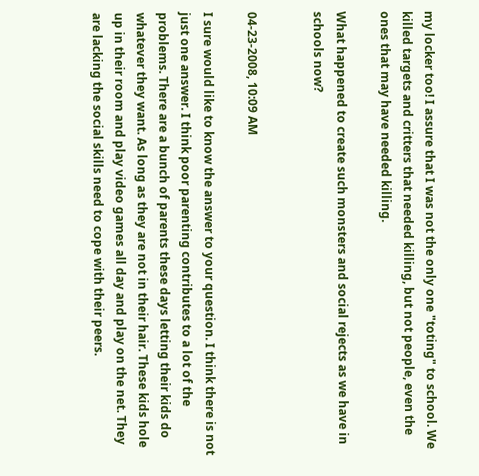my locker too! I assure that I was not the only one "toting" to school. We killed targets and critters that needed killing, but not people, even the ones that may have needed killing.

What happened to create such monsters and social rejects as we have in schools now?


04-23-2008, 10:09 AM

I sure would like to know the answer to your question. I think there is not just one answer. I think poor parenting contributes to a lot of the problems. There are a bunch of parents these days letting their kids do whatever they want. As long as they are not in their hair. These kids hole up in their room and play video games all day and play on the net. They are lacking the social skills need to cope with their peers.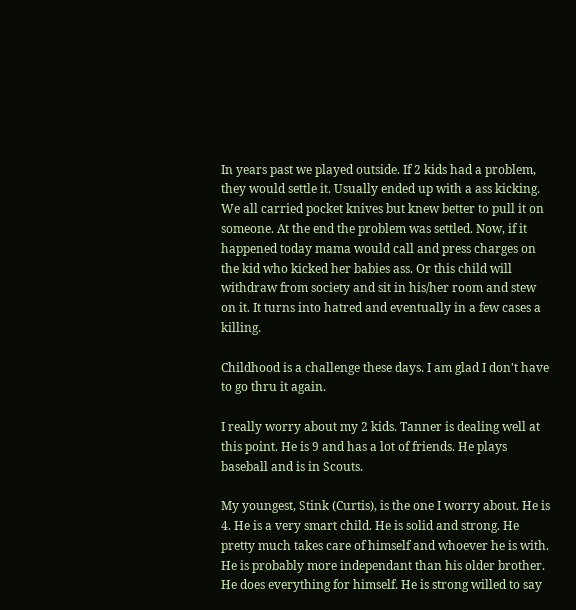In years past we played outside. If 2 kids had a problem, they would settle it. Usually ended up with a ass kicking. We all carried pocket knives but knew better to pull it on someone. At the end the problem was settled. Now, if it happened today mama would call and press charges on the kid who kicked her babies ass. Or this child will withdraw from society and sit in his/her room and stew on it. It turns into hatred and eventually in a few cases a killing.

Childhood is a challenge these days. I am glad I don't have to go thru it again.

I really worry about my 2 kids. Tanner is dealing well at this point. He is 9 and has a lot of friends. He plays baseball and is in Scouts.

My youngest, Stink (Curtis), is the one I worry about. He is 4. He is a very smart child. He is solid and strong. He pretty much takes care of himself and whoever he is with. He is probably more independant than his older brother. He does everything for himself. He is strong willed to say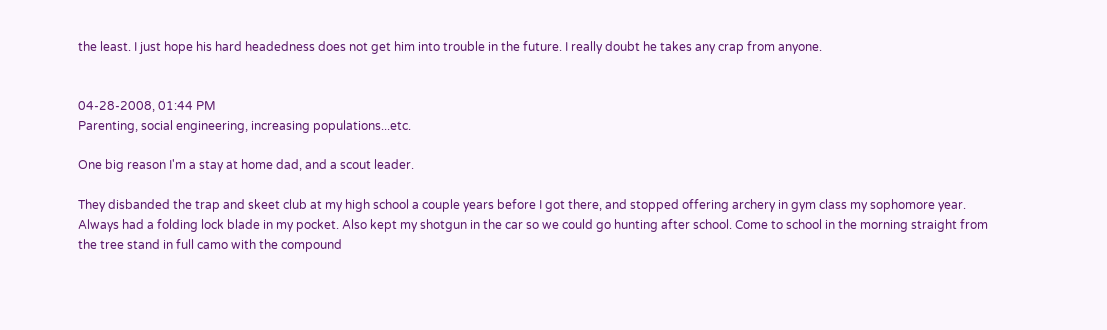the least. I just hope his hard headedness does not get him into trouble in the future. I really doubt he takes any crap from anyone.


04-28-2008, 01:44 PM
Parenting, social engineering, increasing populations...etc.

One big reason I'm a stay at home dad, and a scout leader.

They disbanded the trap and skeet club at my high school a couple years before I got there, and stopped offering archery in gym class my sophomore year. Always had a folding lock blade in my pocket. Also kept my shotgun in the car so we could go hunting after school. Come to school in the morning straight from the tree stand in full camo with the compound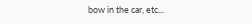bow in the car, etc...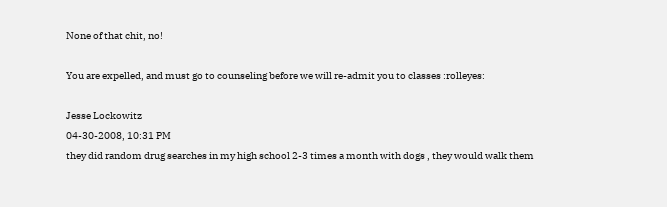None of that chit, no!

You are expelled, and must go to counseling before we will re-admit you to classes :rolleyes:

Jesse Lockowitz
04-30-2008, 10:31 PM
they did random drug searches in my high school 2-3 times a month with dogs , they would walk them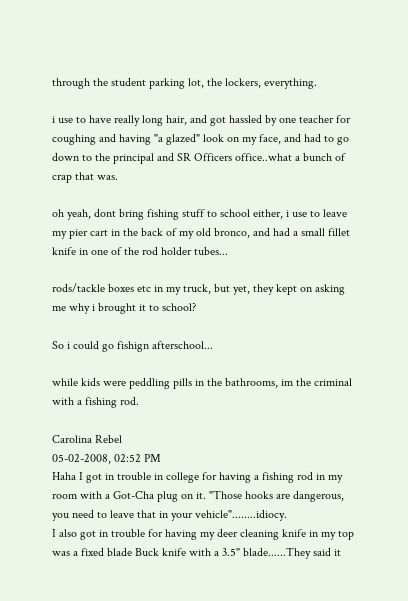through the student parking lot, the lockers, everything.

i use to have really long hair, and got hassled by one teacher for coughing and having "a glazed" look on my face, and had to go down to the principal and SR Officers office..what a bunch of crap that was.

oh yeah, dont bring fishing stuff to school either, i use to leave my pier cart in the back of my old bronco, and had a small fillet knife in one of the rod holder tubes...

rods/tackle boxes etc in my truck, but yet, they kept on asking me why i brought it to school?

So i could go fishign afterschool...

while kids were peddling pills in the bathrooms, im the criminal with a fishing rod.

Carolina Rebel
05-02-2008, 02:52 PM
Haha I got in trouble in college for having a fishing rod in my room with a Got-Cha plug on it. "Those hooks are dangerous, you need to leave that in your vehicle"........idiocy.
I also got in trouble for having my deer cleaning knife in my top was a fixed blade Buck knife with a 3.5" blade......They said it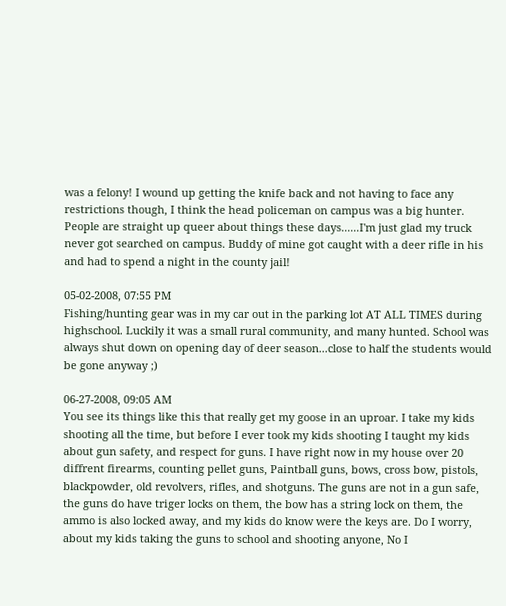was a felony! I wound up getting the knife back and not having to face any restrictions though, I think the head policeman on campus was a big hunter. People are straight up queer about things these days......I'm just glad my truck never got searched on campus. Buddy of mine got caught with a deer rifle in his and had to spend a night in the county jail!

05-02-2008, 07:55 PM
Fishing/hunting gear was in my car out in the parking lot AT ALL TIMES during highschool. Luckily it was a small rural community, and many hunted. School was always shut down on opening day of deer season...close to half the students would be gone anyway ;)

06-27-2008, 09:05 AM
You see its things like this that really get my goose in an uproar. I take my kids shooting all the time, but before I ever took my kids shooting I taught my kids about gun safety, and respect for guns. I have right now in my house over 20 diffrent firearms, counting pellet guns, Paintball guns, bows, cross bow, pistols, blackpowder, old revolvers, rifles, and shotguns. The guns are not in a gun safe, the guns do have triger locks on them, the bow has a string lock on them, the ammo is also locked away, and my kids do know were the keys are. Do I worry, about my kids taking the guns to school and shooting anyone, No I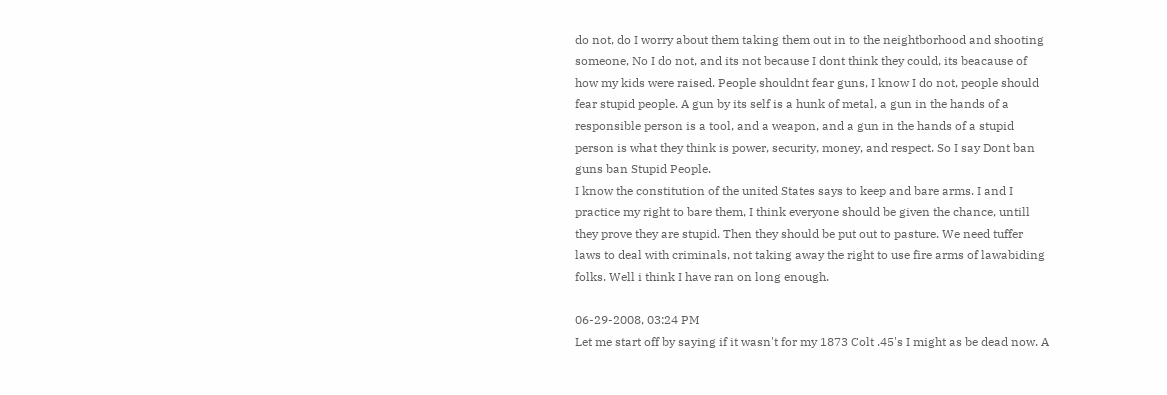do not, do I worry about them taking them out in to the neightborhood and shooting someone, No I do not, and its not because I dont think they could, its beacause of how my kids were raised. People shouldnt fear guns, I know I do not, people should fear stupid people. A gun by its self is a hunk of metal, a gun in the hands of a responsible person is a tool, and a weapon, and a gun in the hands of a stupid person is what they think is power, security, money, and respect. So I say Dont ban guns ban Stupid People.
I know the constitution of the united States says to keep and bare arms. I and I practice my right to bare them, I think everyone should be given the chance, untill they prove they are stupid. Then they should be put out to pasture. We need tuffer laws to deal with criminals, not taking away the right to use fire arms of lawabiding folks. Well i think I have ran on long enough.

06-29-2008, 03:24 PM
Let me start off by saying if it wasn't for my 1873 Colt .45's I might as be dead now. A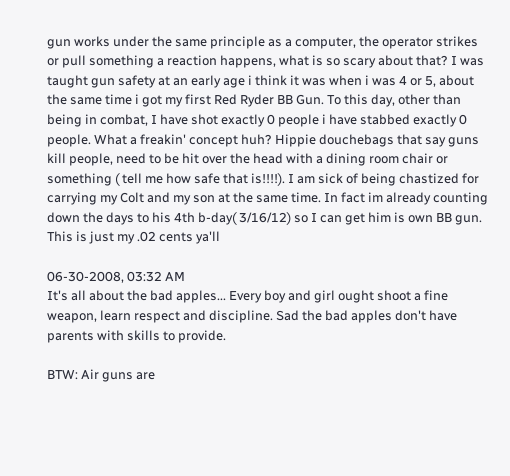gun works under the same principle as a computer, the operator strikes or pull something a reaction happens, what is so scary about that? I was taught gun safety at an early age i think it was when i was 4 or 5, about the same time i got my first Red Ryder BB Gun. To this day, other than being in combat, I have shot exactly 0 people i have stabbed exactly 0 people. What a freakin' concept huh? Hippie douchebags that say guns kill people, need to be hit over the head with a dining room chair or something ( tell me how safe that is!!!!). I am sick of being chastized for carrying my Colt and my son at the same time. In fact im already counting down the days to his 4th b-day( 3/16/12) so I can get him is own BB gun. This is just my .02 cents ya'll

06-30-2008, 03:32 AM
It's all about the bad apples... Every boy and girl ought shoot a fine weapon, learn respect and discipline. Sad the bad apples don't have parents with skills to provide.

BTW: Air guns are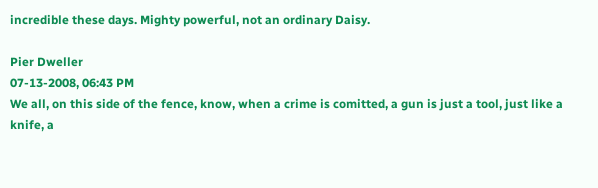incredible these days. Mighty powerful, not an ordinary Daisy.

Pier Dweller
07-13-2008, 06:43 PM
We all, on this side of the fence, know, when a crime is comitted, a gun is just a tool, just like a knife, a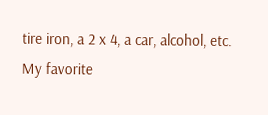tire iron, a 2 x 4, a car, alcohol, etc.
My favorite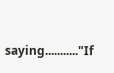saying..........."If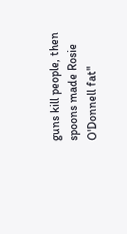guns kill people, then spoons made Rosie O'Donnell fat"